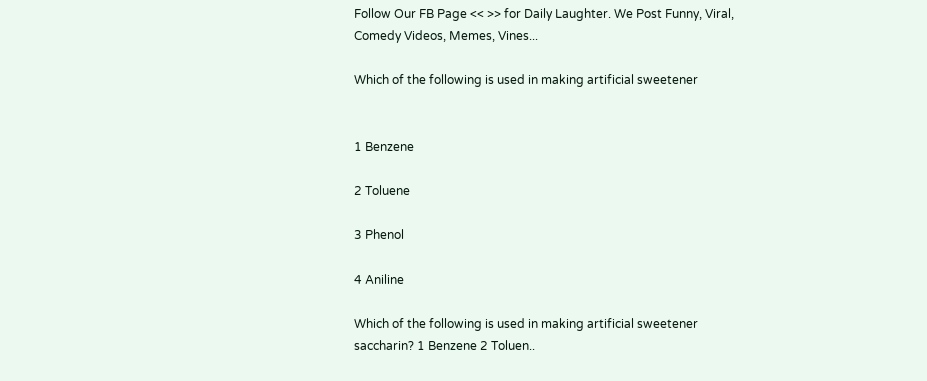Follow Our FB Page << >> for Daily Laughter. We Post Funny, Viral, Comedy Videos, Memes, Vines...

Which of the following is used in making artificial sweetener


1 Benzene

2 Toluene

3 Phenol

4 Aniline

Which of the following is used in making artificial sweetener saccharin? 1 Benzene 2 Toluen..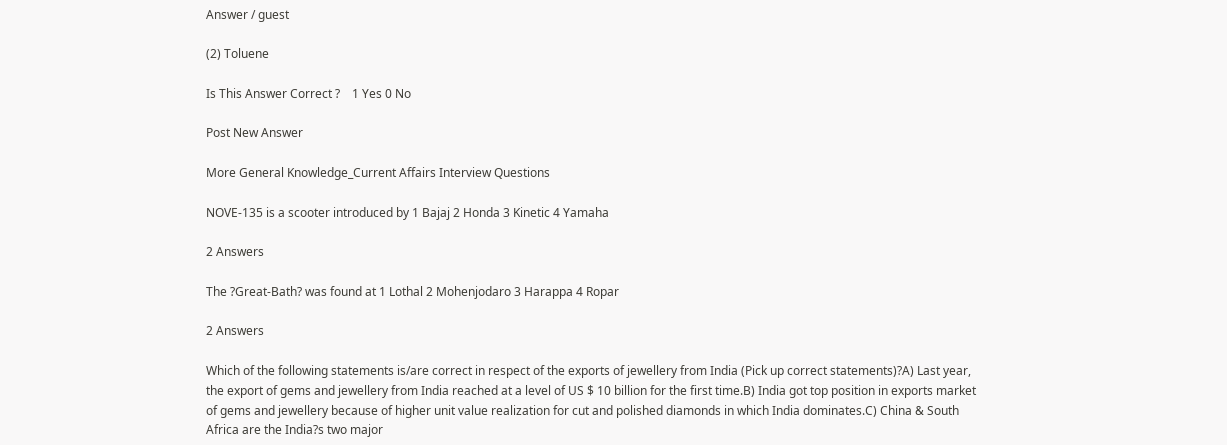Answer / guest

(2) Toluene

Is This Answer Correct ?    1 Yes 0 No

Post New Answer

More General Knowledge_Current Affairs Interview Questions

NOVE-135 is a scooter introduced by 1 Bajaj 2 Honda 3 Kinetic 4 Yamaha

2 Answers

The ?Great-Bath? was found at 1 Lothal 2 Mohenjodaro 3 Harappa 4 Ropar

2 Answers

Which of the following statements is/are correct in respect of the exports of jewellery from India (Pick up correct statements)?A) Last year, the export of gems and jewellery from India reached at a level of US $ 10 billion for the first time.B) India got top position in exports market of gems and jewellery because of higher unit value realization for cut and polished diamonds in which India dominates.C) China & South Africa are the India?s two major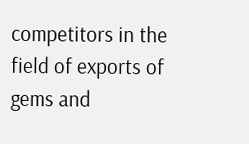competitors in the field of exports of gems and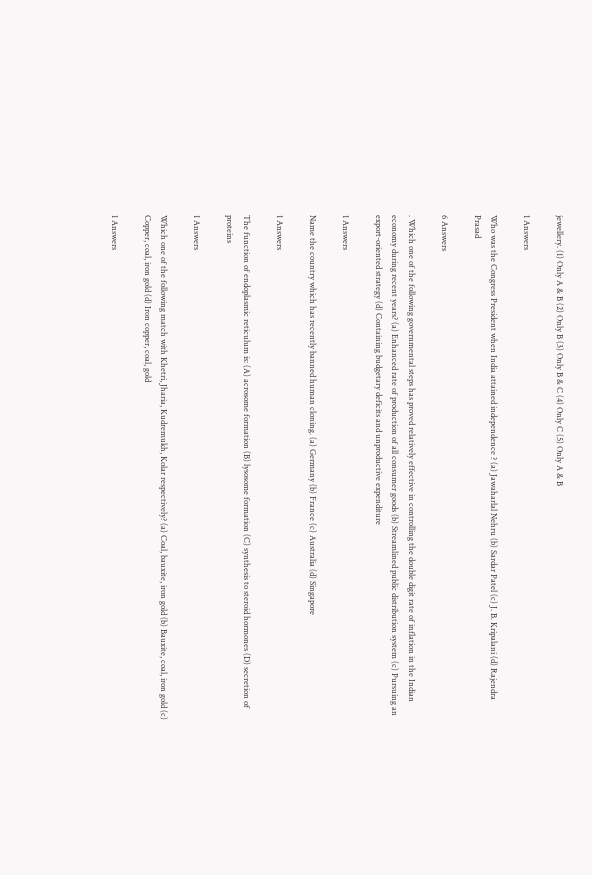jewellery. (1) Only A & B (2) Only B (3) Only B & C (4) Only C (5) Only A & B

1 Answers

Who was the Congress President when India attained independence ? (a) Jawaharlal Nehru (b) Sardar Patel (c) J. B. Kripalani (d) Rajendra Prasad

6 Answers

. Which one of the following governmental steps has proved relatively effective in controlling the double digit rate of inflation in the Indian economy during recent years? (a) Enhanced rate of production of all consumer goods (b) Streamlined public distribution system (c) Pursuing an export-oriented strategy (d) Containing budgetary deficits and unproductive expenditure

1 Answers

Name the country which has recently banned human cloning. (a) Germany (b) France (c) Australia (d) Singapore

1 Answers

The function of endoplasmic reticulum is: (A) acrosome formation (B) lysosome formation (C) synthesis to steroid hormones (D) secretion of proteins

1 Answers

Which one of the following match with Khetri, Jharia, Kudremukh, Kolar respectively? (a) Coal, bauxite, iron gold (b) Bauxite, coal, iron gold (c) Copper, coal, iron gold (d) Iron copper, coal, gold

1 Answers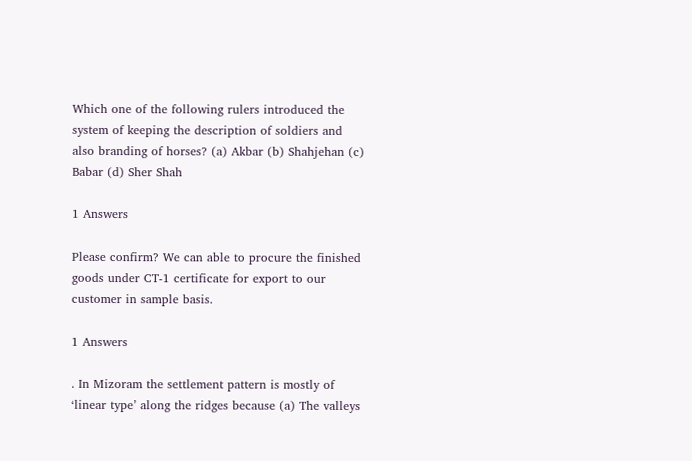Which one of the following rulers introduced the system of keeping the description of soldiers and also branding of horses? (a) Akbar (b) Shahjehan (c) Babar (d) Sher Shah

1 Answers

Please confirm? We can able to procure the finished goods under CT-1 certificate for export to our customer in sample basis.

1 Answers

. In Mizoram the settlement pattern is mostly of ‘linear type’ along the ridges because (a) The valleys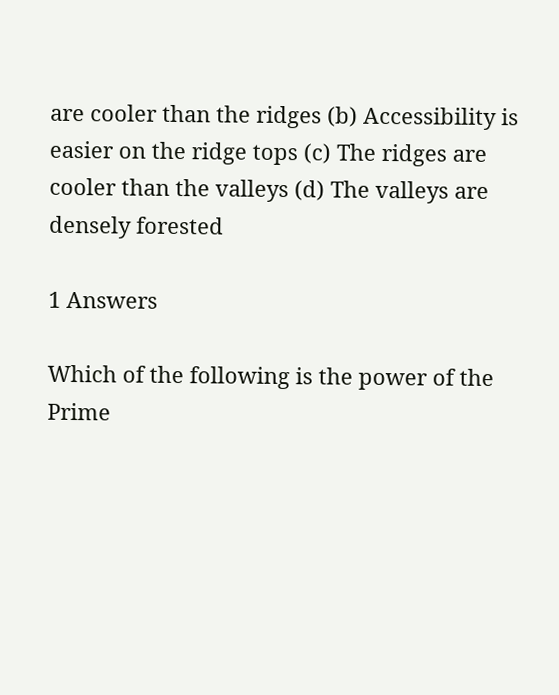are cooler than the ridges (b) Accessibility is easier on the ridge tops (c) The ridges are cooler than the valleys (d) The valleys are densely forested

1 Answers

Which of the following is the power of the Prime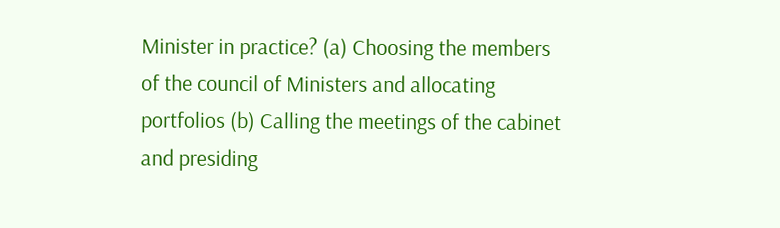Minister in practice? (a) Choosing the members of the council of Ministers and allocating portfolios (b) Calling the meetings of the cabinet and presiding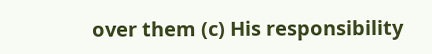over them (c) His responsibility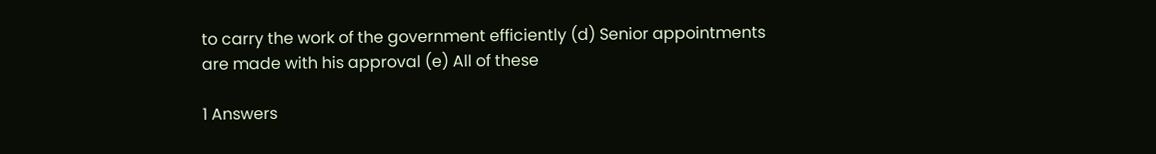to carry the work of the government efficiently (d) Senior appointments are made with his approval (e) All of these

1 Answers